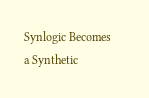Synlogic Becomes a Synthetic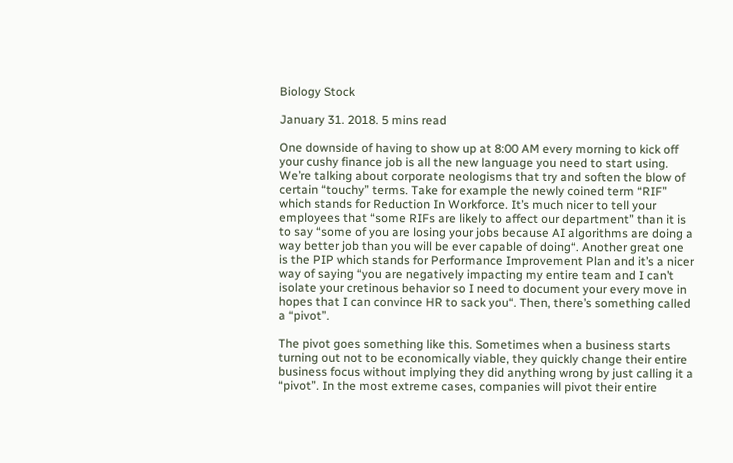Biology Stock

January 31. 2018. 5 mins read

One downside of having to show up at 8:00 AM every morning to kick off your cushy finance job is all the new language you need to start using. We’re talking about corporate neologisms that try and soften the blow of certain “touchy” terms. Take for example the newly coined term “RIF” which stands for Reduction In Workforce. It’s much nicer to tell your employees that “some RIFs are likely to affect our department” than it is to say “some of you are losing your jobs because AI algorithms are doing a way better job than you will be ever capable of doing“. Another great one is the PIP which stands for Performance Improvement Plan and it’s a nicer way of saying “you are negatively impacting my entire team and I can’t isolate your cretinous behavior so I need to document your every move in hopes that I can convince HR to sack you“. Then, there’s something called a “pivot”.

The pivot goes something like this. Sometimes when a business starts turning out not to be economically viable, they quickly change their entire business focus without implying they did anything wrong by just calling it a “pivot”. In the most extreme cases, companies will pivot their entire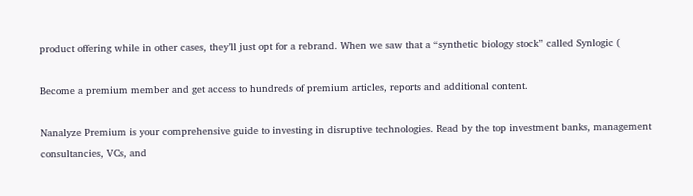product offering while in other cases, they’ll just opt for a rebrand. When we saw that a “synthetic biology stock” called Synlogic (

Become a premium member and get access to hundreds of premium articles, reports and additional content.

Nanalyze Premium is your comprehensive guide to investing in disruptive technologies. Read by the top investment banks, management consultancies, VCs, and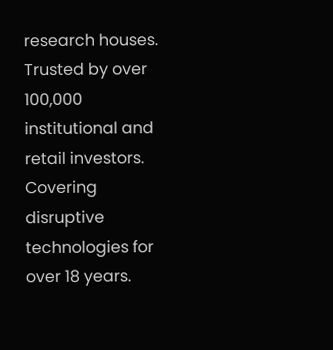research houses. Trusted by over 100,000 institutional and retail investors. Covering disruptive technologies for over 18 years.